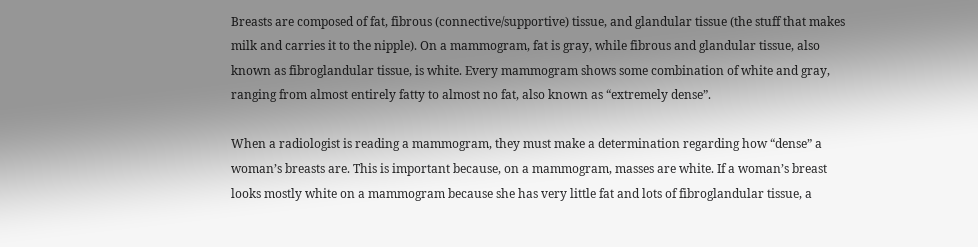Breasts are composed of fat, fibrous (connective/supportive) tissue, and glandular tissue (the stuff that makes milk and carries it to the nipple). On a mammogram, fat is gray, while fibrous and glandular tissue, also known as fibroglandular tissue, is white. Every mammogram shows some combination of white and gray, ranging from almost entirely fatty to almost no fat, also known as “extremely dense”.

When a radiologist is reading a mammogram, they must make a determination regarding how “dense” a woman’s breasts are. This is important because, on a mammogram, masses are white. If a woman’s breast looks mostly white on a mammogram because she has very little fat and lots of fibroglandular tissue, a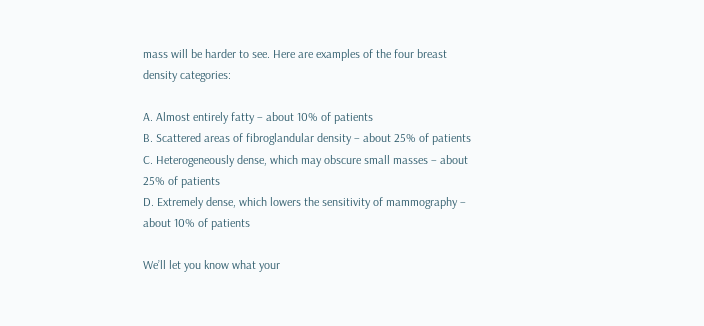mass will be harder to see. Here are examples of the four breast density categories:

A. Almost entirely fatty – about 10% of patients
B. Scattered areas of fibroglandular density – about 25% of patients
C. Heterogeneously dense, which may obscure small masses – about 25% of patients
D. Extremely dense, which lowers the sensitivity of mammography – about 10% of patients

We’ll let you know what your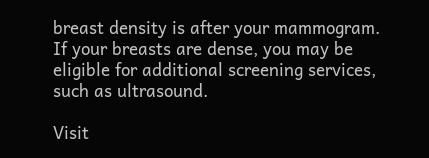breast density is after your mammogram. If your breasts are dense, you may be eligible for additional screening services, such as ultrasound.

Visit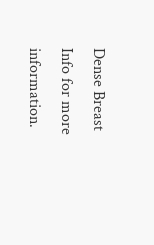Dense Breast Info for more information.